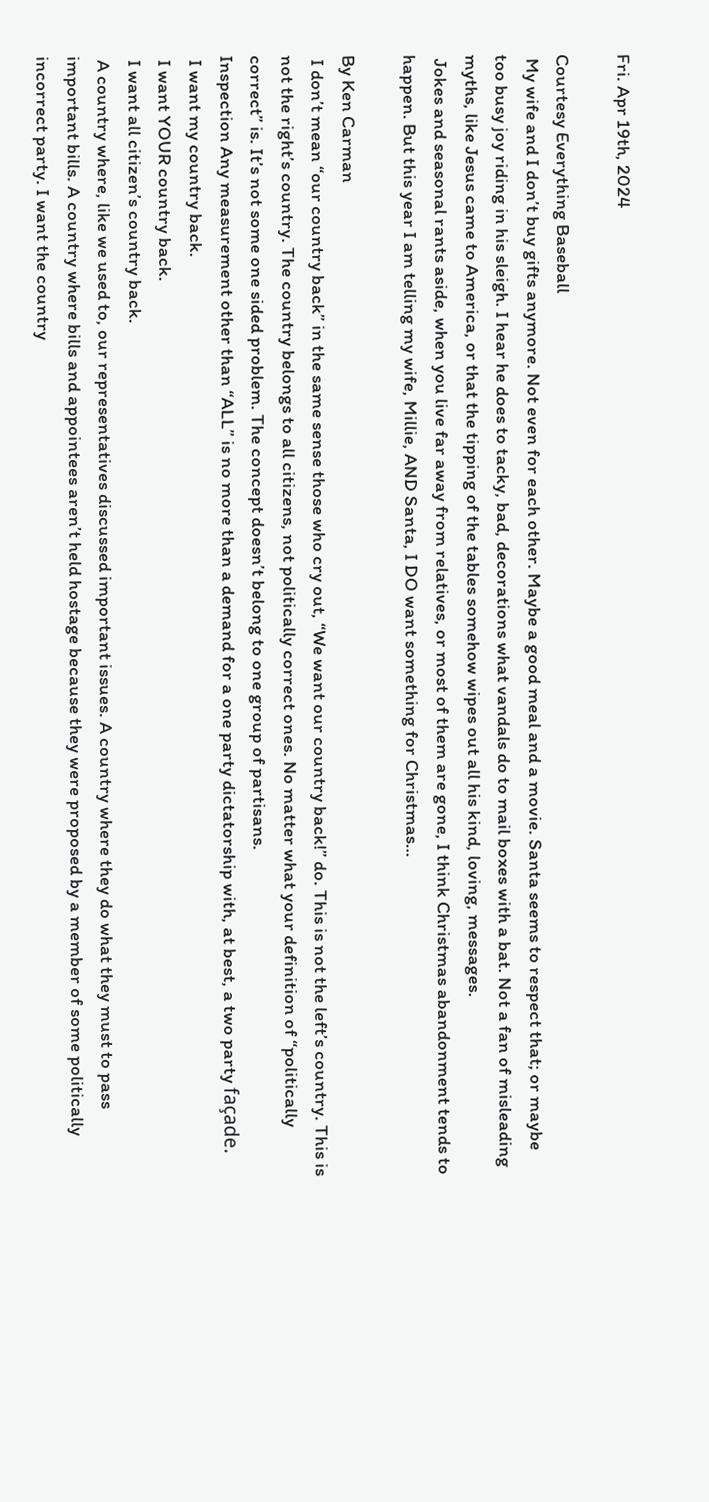Fri. Apr 19th, 2024

Courtesy Everything Baseball
 My wife and I don’t buy gifts anymore. Not even for each other. Maybe a good meal and a movie. Santa seems to respect that; or maybe too busy joy riding in his sleigh. I hear he does to tacky, bad, decorations what vandals do to mail boxes with a bat. Not a fan of misleading myths, like Jesus came to America, or that the tipping of the tables somehow wipes out all his kind, loving, messages.
 Jokes and seasonal rants aside, when you live far away from relatives, or most of them are gone, I think Christmas abandonment tends to happen. But this year I am telling my wife, Millie, AND Santa, I DO want something for Christmas…

By Ken Carman
 I don’t mean “our country back” in the same sense those who cry out, “We want our country back!” do. This is not the left’s country. This is not the right’s country. The country belongs to all citizens, not politically correct ones. No matter what your definition of “politically correct” is. It’s not some one sided problem. The concept doesn’t belong to one group of partisans.
Inspection Any measurement other than “ALL” is no more than a demand for a one party dictatorship with, at best, a two party façade.
 I want my country back.
 I want YOUR country back.
 I want all citizen’s country back.
 A country where, like we used to, our representatives discussed important issues. A country where they do what they must to pass important bills. A country where bills and appointees aren’t held hostage because they were proposed by a member of some politically incorrect party. I want the country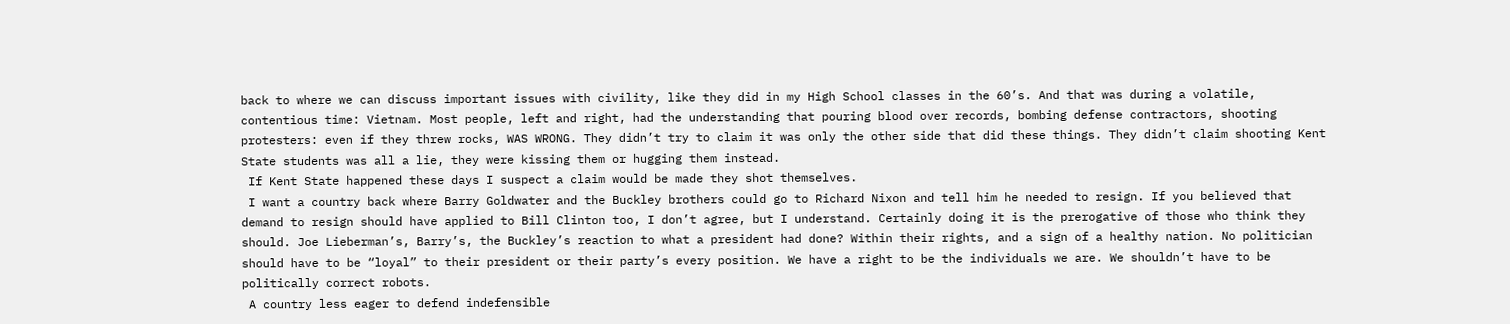back to where we can discuss important issues with civility, like they did in my High School classes in the 60’s. And that was during a volatile, contentious time: Vietnam. Most people, left and right, had the understanding that pouring blood over records, bombing defense contractors, shooting protesters: even if they threw rocks, WAS WRONG. They didn’t try to claim it was only the other side that did these things. They didn’t claim shooting Kent State students was all a lie, they were kissing them or hugging them instead.
 If Kent State happened these days I suspect a claim would be made they shot themselves.
 I want a country back where Barry Goldwater and the Buckley brothers could go to Richard Nixon and tell him he needed to resign. If you believed that demand to resign should have applied to Bill Clinton too, I don’t agree, but I understand. Certainly doing it is the prerogative of those who think they should. Joe Lieberman’s, Barry’s, the Buckley’s reaction to what a president had done? Within their rights, and a sign of a healthy nation. No politician should have to be “loyal” to their president or their party’s every position. We have a right to be the individuals we are. We shouldn’t have to be politically correct robots.
 A country less eager to defend indefensible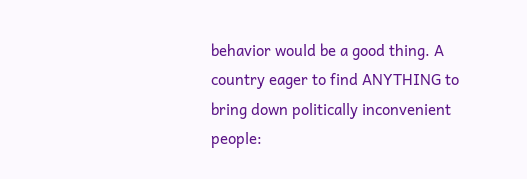behavior would be a good thing. A country eager to find ANYTHING to bring down politically inconvenient people: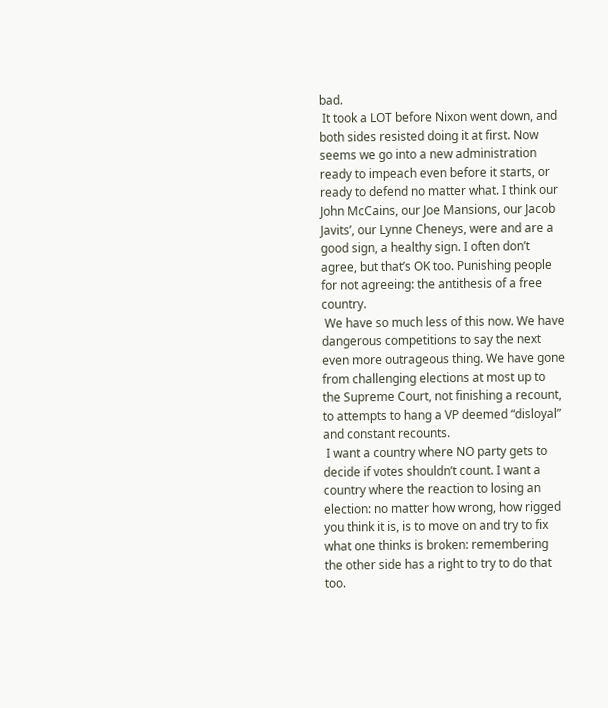bad.
 It took a LOT before Nixon went down, and both sides resisted doing it at first. Now seems we go into a new administration ready to impeach even before it starts, or ready to defend no matter what. I think our John McCains, our Joe Mansions, our Jacob Javits’, our Lynne Cheneys, were and are a good sign, a healthy sign. I often don’t agree, but that’s OK too. Punishing people for not agreeing: the antithesis of a free country.
 We have so much less of this now. We have dangerous competitions to say the next even more outrageous thing. We have gone from challenging elections at most up to the Supreme Court, not finishing a recount, to attempts to hang a VP deemed “disloyal” and constant recounts.
 I want a country where NO party gets to decide if votes shouldn’t count. I want a country where the reaction to losing an election: no matter how wrong, how rigged you think it is, is to move on and try to fix what one thinks is broken: remembering the other side has a right to try to do that too.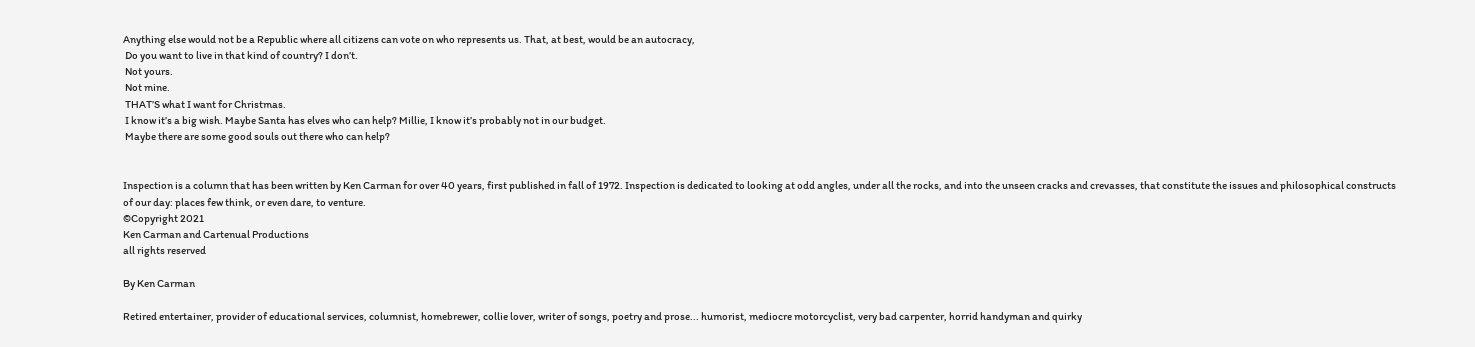Anything else would not be a Republic where all citizens can vote on who represents us. That, at best, would be an autocracy,
 Do you want to live in that kind of country? I don’t.
 Not yours.
 Not mine.
 THAT’S what I want for Christmas.
 I know it’s a big wish. Maybe Santa has elves who can help? Millie, I know it’s probably not in our budget.
 Maybe there are some good souls out there who can help?


Inspection is a column that has been written by Ken Carman for over 40 years, first published in fall of 1972. Inspection is dedicated to looking at odd angles, under all the rocks, and into the unseen cracks and crevasses, that constitute the issues and philosophical constructs of our day: places few think, or even dare, to venture.
©Copyright 2021
Ken Carman and Cartenual Productions
all rights reserved

By Ken Carman

Retired entertainer, provider of educational services, columnist, homebrewer, collie lover, writer of songs, poetry and prose... humorist, mediocre motorcyclist, very bad carpenter, horrid handyman and quirky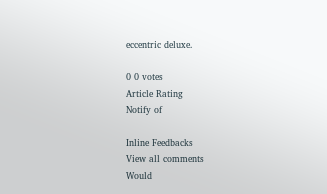eccentric deluxe.

0 0 votes
Article Rating
Notify of

Inline Feedbacks
View all comments
Would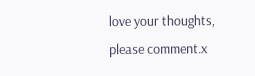love your thoughts, please comment.x